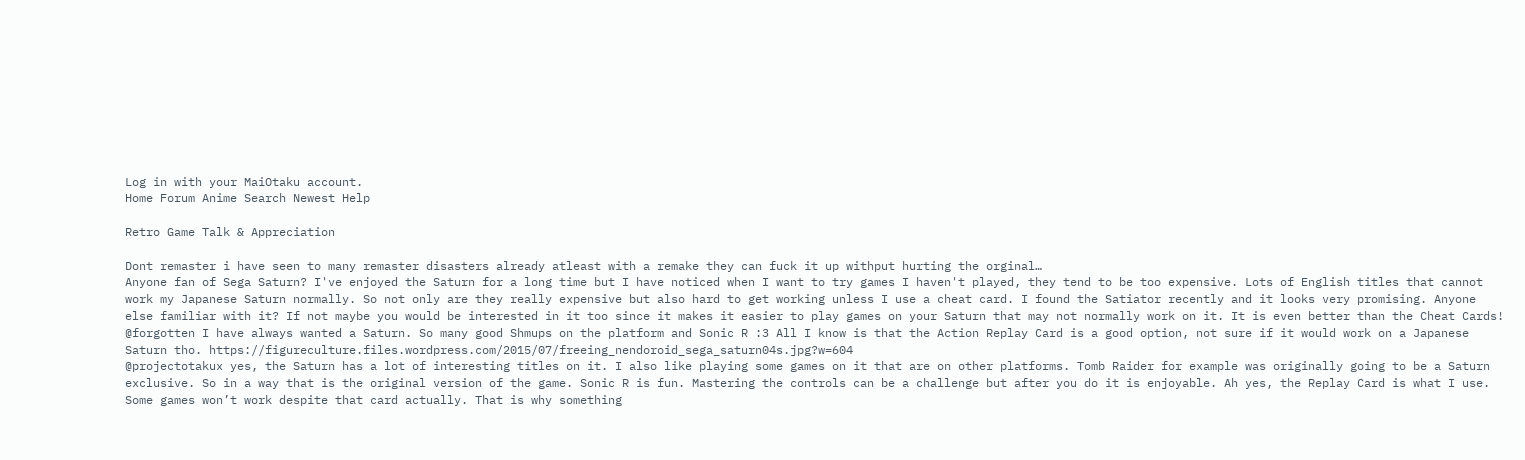Log in with your MaiOtaku account.
Home Forum Anime Search Newest Help

Retro Game Talk & Appreciation

Dont remaster i have seen to many remaster disasters already atleast with a remake they can fuck it up withput hurting the orginal…
Anyone fan of Sega Saturn? I've enjoyed the Saturn for a long time but I have noticed when I want to try games I haven't played, they tend to be too expensive. Lots of English titles that cannot work my Japanese Saturn normally. So not only are they really expensive but also hard to get working unless I use a cheat card. I found the Satiator recently and it looks very promising. Anyone else familiar with it? If not maybe you would be interested in it too since it makes it easier to play games on your Saturn that may not normally work on it. It is even better than the Cheat Cards!
@forgotten I have always wanted a Saturn. So many good Shmups on the platform and Sonic R :3 All I know is that the Action Replay Card is a good option, not sure if it would work on a Japanese Saturn tho. https://figureculture.files.wordpress.com/2015/07/freeing_nendoroid_sega_saturn04s.jpg?w=604
@projectotakux yes, the Saturn has a lot of interesting titles on it. I also like playing some games on it that are on other platforms. Tomb Raider for example was originally going to be a Saturn exclusive. So in a way that is the original version of the game. Sonic R is fun. Mastering the controls can be a challenge but after you do it is enjoyable. Ah yes, the Replay Card is what I use. Some games won’t work despite that card actually. That is why something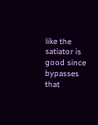like the satiator is good since bypasses that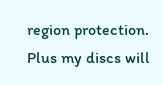region protection. Plus my discs will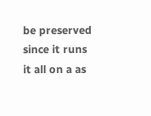be preserved since it runs it all on a as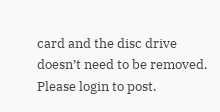card and the disc drive doesn’t need to be removed.
Please login to post.